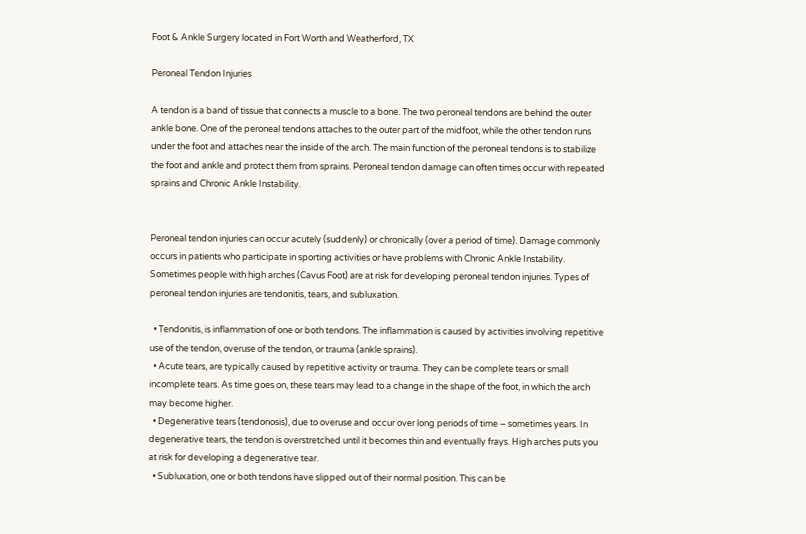Foot & Ankle Surgery located in Fort Worth and Weatherford, TX

Peroneal Tendon Injuries

A tendon is a band of tissue that connects a muscle to a bone. The two peroneal tendons are behind the outer ankle bone. One of the peroneal tendons attaches to the outer part of the midfoot, while the other tendon runs under the foot and attaches near the inside of the arch. The main function of the peroneal tendons is to stabilize the foot and ankle and protect them from sprains. Peroneal tendon damage can often times occur with repeated sprains and Chronic Ankle Instability.


Peroneal tendon injuries can occur acutely (suddenly) or chronically (over a period of time). Damage commonly occurs in patients who participate in sporting activities or have problems with Chronic Ankle Instability. Sometimes people with high arches (Cavus Foot) are at risk for developing peroneal tendon injuries. Types of peroneal tendon injuries are tendonitis, tears, and subluxation.

  • Tendonitis, is inflammation of one or both tendons. The inflammation is caused by activities involving repetitive use of the tendon, overuse of the tendon, or trauma (ankle sprains).
  • Acute tears, are typically caused by repetitive activity or trauma. They can be complete tears or small incomplete tears. As time goes on, these tears may lead to a change in the shape of the foot, in which the arch may become higher.
  • Degenerative tears (tendonosis), due to overuse and occur over long periods of time – sometimes years. In degenerative tears, the tendon is overstretched until it becomes thin and eventually frays. High arches puts you at risk for developing a degenerative tear.
  • Subluxation, one or both tendons have slipped out of their normal position. This can be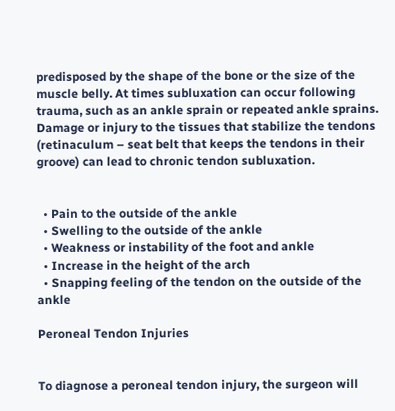predisposed by the shape of the bone or the size of the muscle belly. At times subluxation can occur following trauma, such as an ankle sprain or repeated ankle sprains. Damage or injury to the tissues that stabilize the tendons (retinaculum – seat belt that keeps the tendons in their groove) can lead to chronic tendon subluxation.


  • Pain to the outside of the ankle
  • Swelling to the outside of the ankle
  • Weakness or instability of the foot and ankle
  • Increase in the height of the arch
  • Snapping feeling of the tendon on the outside of the ankle

Peroneal Tendon Injuries


To diagnose a peroneal tendon injury, the surgeon will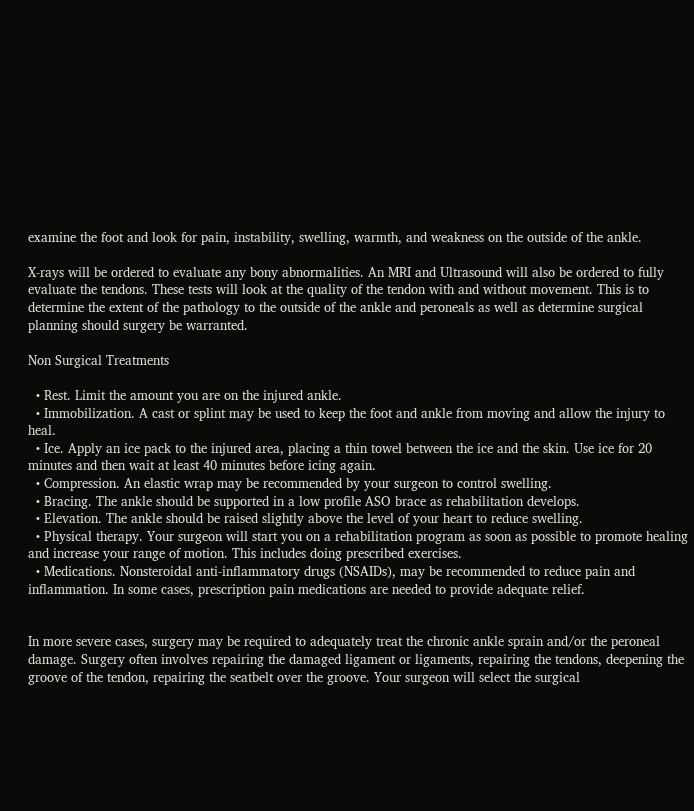examine the foot and look for pain, instability, swelling, warmth, and weakness on the outside of the ankle.

X-rays will be ordered to evaluate any bony abnormalities. An MRI and Ultrasound will also be ordered to fully evaluate the tendons. These tests will look at the quality of the tendon with and without movement. This is to determine the extent of the pathology to the outside of the ankle and peroneals as well as determine surgical planning should surgery be warranted.

Non Surgical Treatments

  • Rest. Limit the amount you are on the injured ankle.
  • Immobilization. A cast or splint may be used to keep the foot and ankle from moving and allow the injury to heal.
  • Ice. Apply an ice pack to the injured area, placing a thin towel between the ice and the skin. Use ice for 20 minutes and then wait at least 40 minutes before icing again.
  • Compression. An elastic wrap may be recommended by your surgeon to control swelling.
  • Bracing. The ankle should be supported in a low profile ASO brace as rehabilitation develops.
  • Elevation. The ankle should be raised slightly above the level of your heart to reduce swelling.
  • Physical therapy. Your surgeon will start you on a rehabilitation program as soon as possible to promote healing and increase your range of motion. This includes doing prescribed exercises.
  • Medications. Nonsteroidal anti-inflammatory drugs (NSAIDs), may be recommended to reduce pain and inflammation. In some cases, prescription pain medications are needed to provide adequate relief.


In more severe cases, surgery may be required to adequately treat the chronic ankle sprain and/or the peroneal damage. Surgery often involves repairing the damaged ligament or ligaments, repairing the tendons, deepening the groove of the tendon, repairing the seatbelt over the groove. Your surgeon will select the surgical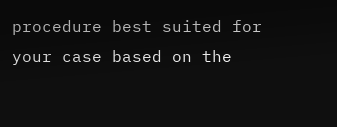procedure best suited for your case based on the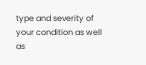type and severity of your condition as well as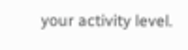your activity level.